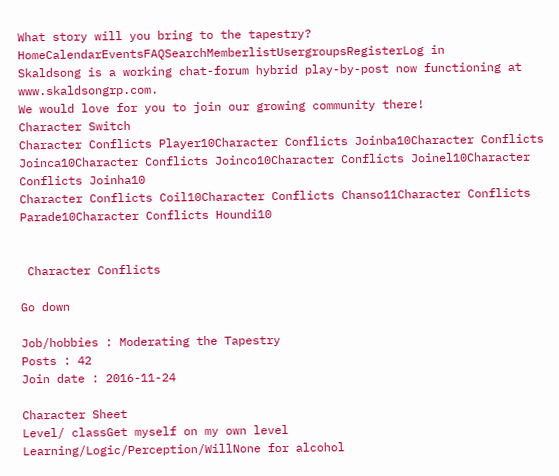What story will you bring to the tapestry?
HomeCalendarEventsFAQSearchMemberlistUsergroupsRegisterLog in
Skaldsong is a working chat-forum hybrid play-by-post now functioning at www.skaldsongrp.com.
We would love for you to join our growing community there!
Character Switch
Character Conflicts Player10Character Conflicts Joinba10Character Conflicts Joinca10Character Conflicts Joinco10Character Conflicts Joinel10Character Conflicts Joinha10
Character Conflicts Coil10Character Conflicts Chanso11Character Conflicts Parade10Character Conflicts Houndi10


 Character Conflicts

Go down

Job/hobbies : Moderating the Tapestry
Posts : 42
Join date : 2016-11-24

Character Sheet
Level/ classGet myself on my own level
Learning/Logic/Perception/WillNone for alcohol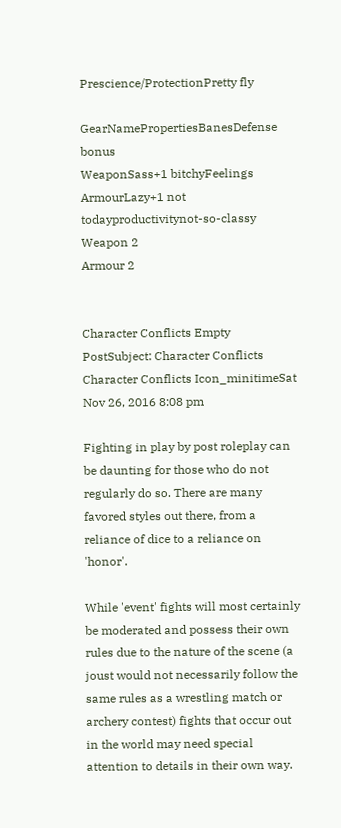Prescience/ProtectionPretty fly

GearNamePropertiesBanesDefense bonus
WeaponSass+1 bitchyFeelings
ArmourLazy+1 not todayproductivitynot-so-classy
Weapon 2
Armour 2


Character Conflicts Empty
PostSubject: Character Conflicts   Character Conflicts Icon_minitimeSat Nov 26, 2016 8:08 pm

Fighting in play by post roleplay can be daunting for those who do not regularly do so. There are many favored styles out there, from a reliance of dice to a reliance on 'honor'.

While 'event' fights will most certainly be moderated and possess their own rules due to the nature of the scene (a joust would not necessarily follow the same rules as a wrestling match or archery contest) fights that occur out in the world may need special attention to details in their own way.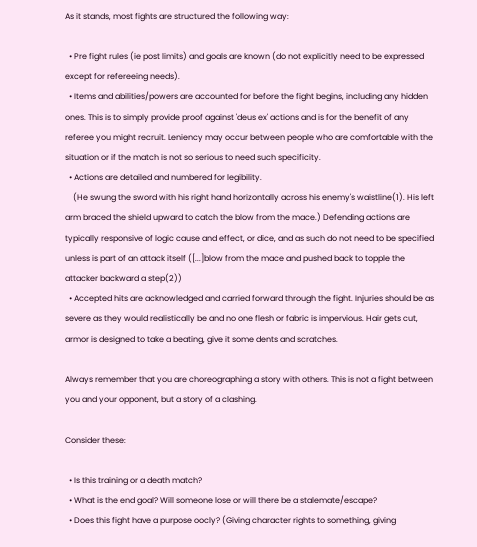As it stands, most fights are structured the following way:

  • Pre fight rules (ie post limits) and goals are known (do not explicitly need to be expressed except for refereeing needs).
  • Items and abilities/powers are accounted for before the fight begins, including any hidden ones. This is to simply provide proof against 'deus ex' actions and is for the benefit of any referee you might recruit. Leniency may occur between people who are comfortable with the situation or if the match is not so serious to need such specificity.
  • Actions are detailed and numbered for legibility.
    (He swung the sword with his right hand horizontally across his enemy's waistline(1). His left arm braced the shield upward to catch the blow from the mace.) Defending actions are typically responsive of logic cause and effect, or dice, and as such do not need to be specified unless is part of an attack itself ([...]blow from the mace and pushed back to topple the attacker backward a step(2))
  • Accepted hits are acknowledged and carried forward through the fight. Injuries should be as severe as they would realistically be and no one flesh or fabric is impervious. Hair gets cut, armor is designed to take a beating, give it some dents and scratches.

Always remember that you are choreographing a story with others. This is not a fight between you and your opponent, but a story of a clashing.

Consider these:

  • Is this training or a death match?
  • What is the end goal? Will someone lose or will there be a stalemate/escape?
  • Does this fight have a purpose oocly? (Giving character rights to something, giving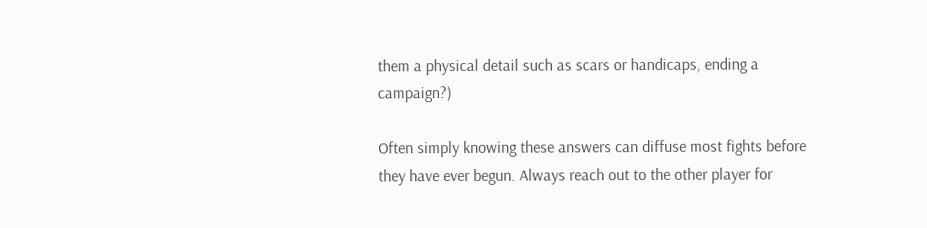them a physical detail such as scars or handicaps, ending a campaign?)

Often simply knowing these answers can diffuse most fights before they have ever begun. Always reach out to the other player for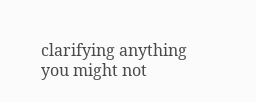clarifying anything you might not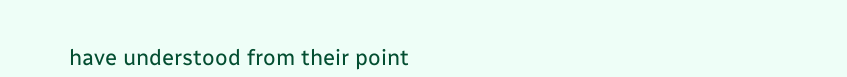have understood from their point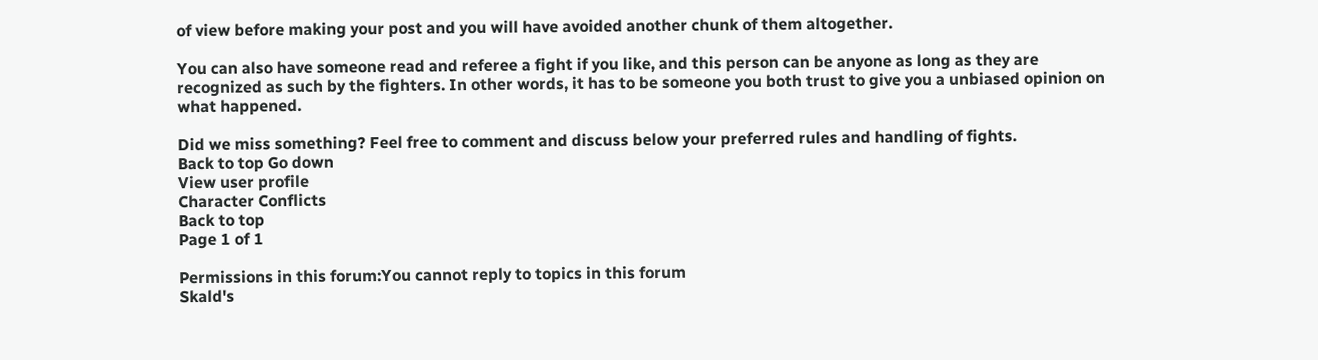of view before making your post and you will have avoided another chunk of them altogether.

You can also have someone read and referee a fight if you like, and this person can be anyone as long as they are recognized as such by the fighters. In other words, it has to be someone you both trust to give you a unbiased opinion on what happened.

Did we miss something? Feel free to comment and discuss below your preferred rules and handling of fights.
Back to top Go down
View user profile
Character Conflicts
Back to top
Page 1 of 1

Permissions in this forum:You cannot reply to topics in this forum
Skald's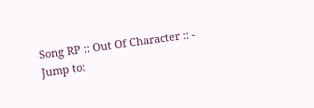Song RP :: Out Of Character :: -
Jump to: